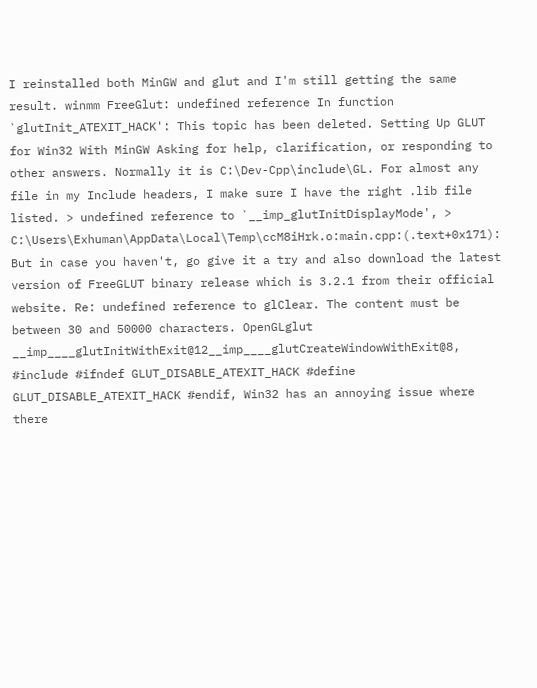I reinstalled both MinGW and glut and I'm still getting the same result. winmm FreeGlut: undefined reference In function `glutInit_ATEXIT_HACK': This topic has been deleted. Setting Up GLUT for Win32 With MinGW Asking for help, clarification, or responding to other answers. Normally it is C:\Dev-Cpp\include\GL. For almost any file in my Include headers, I make sure I have the right .lib file listed. > undefined reference to `__imp_glutInitDisplayMode', > C:\Users\Exhuman\AppData\Local\Temp\ccM8iHrk.o:main.cpp:(.text+0x171): But in case you haven't, go give it a try and also download the latest version of FreeGLUT binary release which is 3.2.1 from their official website. Re: undefined reference to glClear. The content must be between 30 and 50000 characters. OpenGLglut __imp____glutInitWithExit@12__imp____glutCreateWindowWithExit@8, #include #ifndef GLUT_DISABLE_ATEXIT_HACK #define GLUT_DISABLE_ATEXIT_HACK #endif, Win32 has an annoying issue where there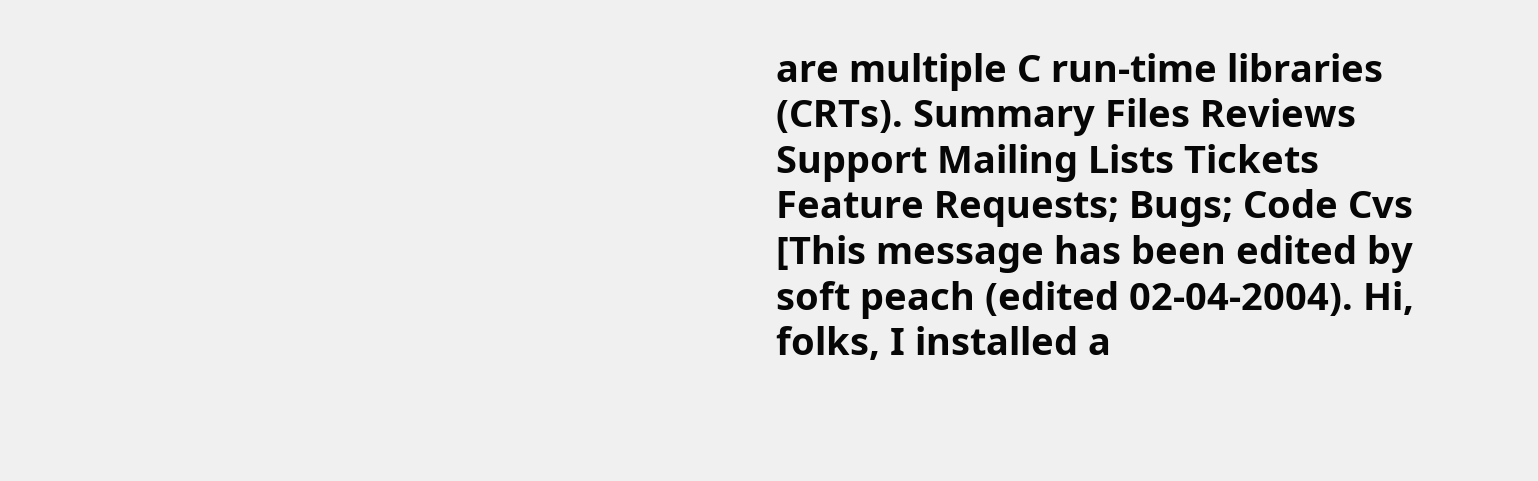are multiple C run-time libraries (CRTs). Summary Files Reviews Support Mailing Lists Tickets Feature Requests; Bugs; Code Cvs [This message has been edited by soft peach (edited 02-04-2004). Hi, folks, I installed a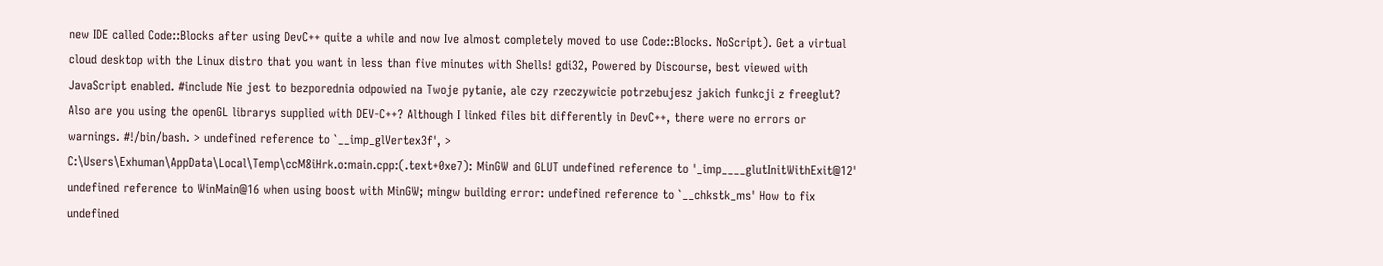new IDE called Code::Blocks after using DevC++ quite a while and now Ive almost completely moved to use Code::Blocks. NoScript). Get a virtual cloud desktop with the Linux distro that you want in less than five minutes with Shells! gdi32, Powered by Discourse, best viewed with JavaScript enabled. #include Nie jest to bezporednia odpowied na Twoje pytanie, ale czy rzeczywicie potrzebujesz jakich funkcji z freeglut? Also are you using the openGL librarys supplied with DEV-C++? Although I linked files bit differently in DevC++, there were no errors or warnings. #!/bin/bash. > undefined reference to `__imp_glVertex3f', > C:\Users\Exhuman\AppData\Local\Temp\ccM8iHrk.o:main.cpp:(.text+0xe7): MinGW and GLUT undefined reference to '_imp____glutInitWithExit@12' undefined reference to WinMain@16 when using boost with MinGW; mingw building error: undefined reference to `__chkstk_ms' How to fix undefined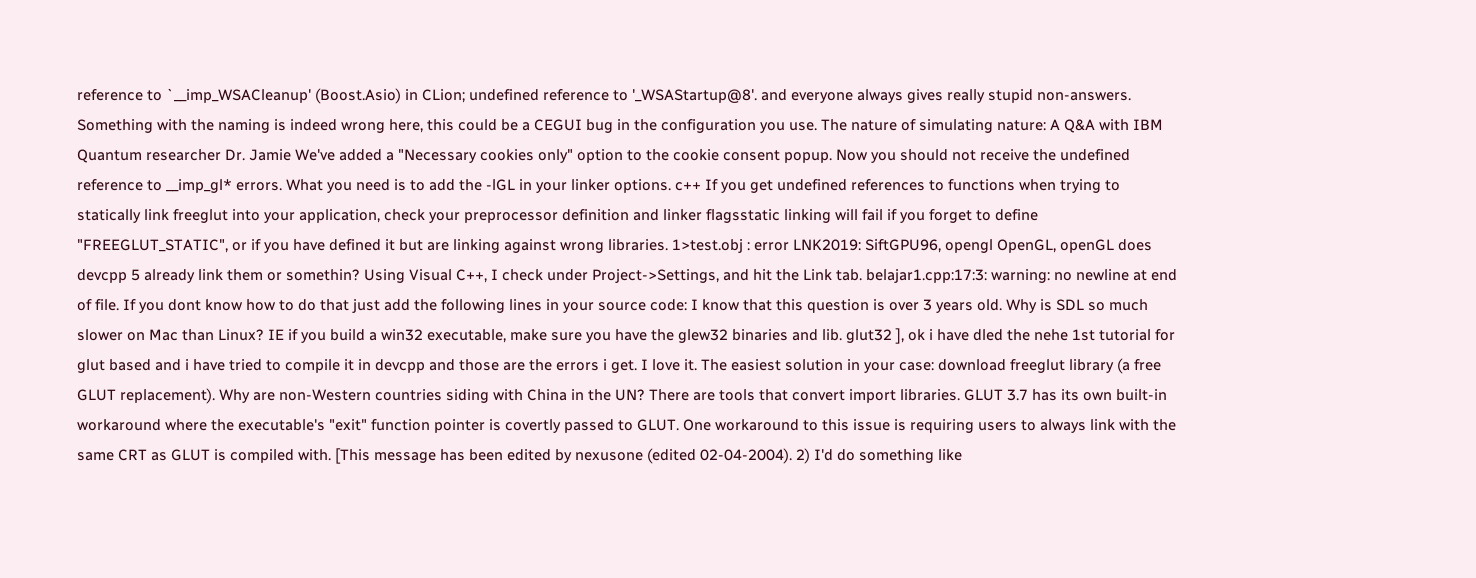reference to `__imp_WSACleanup' (Boost.Asio) in CLion; undefined reference to '_WSAStartup@8'. and everyone always gives really stupid non-answers. Something with the naming is indeed wrong here, this could be a CEGUI bug in the configuration you use. The nature of simulating nature: A Q&A with IBM Quantum researcher Dr. Jamie We've added a "Necessary cookies only" option to the cookie consent popup. Now you should not receive the undefined reference to __imp_gl* errors. What you need is to add the -lGL in your linker options. c++ If you get undefined references to functions when trying to statically link freeglut into your application, check your preprocessor definition and linker flagsstatic linking will fail if you forget to define "FREEGLUT_STATIC", or if you have defined it but are linking against wrong libraries. 1>test.obj : error LNK2019: SiftGPU96, opengl OpenGL, openGL does devcpp 5 already link them or somethin? Using Visual C++, I check under Project->Settings, and hit the Link tab. belajar1.cpp:17:3: warning: no newline at end of file. If you dont know how to do that just add the following lines in your source code: I know that this question is over 3 years old. Why is SDL so much slower on Mac than Linux? IE if you build a win32 executable, make sure you have the glew32 binaries and lib. glut32 ], ok i have dled the nehe 1st tutorial for glut based and i have tried to compile it in devcpp and those are the errors i get. I love it. The easiest solution in your case: download freeglut library (a free GLUT replacement). Why are non-Western countries siding with China in the UN? There are tools that convert import libraries. GLUT 3.7 has its own built-in workaround where the executable's "exit" function pointer is covertly passed to GLUT. One workaround to this issue is requiring users to always link with the same CRT as GLUT is compiled with. [This message has been edited by nexusone (edited 02-04-2004). 2) I'd do something like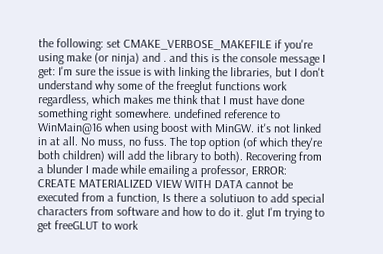the following: set CMAKE_VERBOSE_MAKEFILE if you're using make (or ninja) and . and this is the console message I get: I'm sure the issue is with linking the libraries, but I don't understand why some of the freeglut functions work regardless, which makes me think that I must have done something right somewhere. undefined reference to WinMain@16 when using boost with MinGW. it's not linked in at all. No muss, no fuss. The top option (of which they're both children) will add the library to both). Recovering from a blunder I made while emailing a professor, ERROR: CREATE MATERIALIZED VIEW WITH DATA cannot be executed from a function, Is there a solutiuon to add special characters from software and how to do it. glut I'm trying to get freeGLUT to work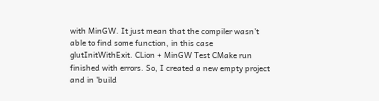with MinGW. It just mean that the compiler wasn't able to find some function, in this case glutInitWithExit. CLion + MinGW Test CMake run finished with errors. So, I created a new empty project and in 'build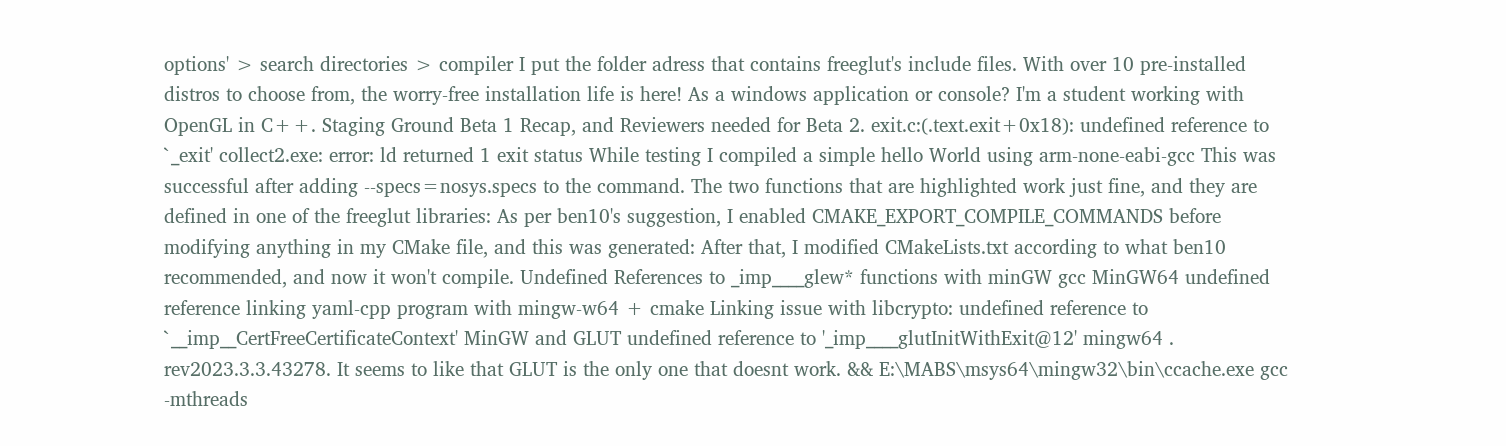options' > search directories > compiler I put the folder adress that contains freeglut's include files. With over 10 pre-installed distros to choose from, the worry-free installation life is here! As a windows application or console? I'm a student working with OpenGL in C++. Staging Ground Beta 1 Recap, and Reviewers needed for Beta 2. exit.c:(.text.exit+0x18): undefined reference to `_exit' collect2.exe: error: ld returned 1 exit status While testing I compiled a simple hello World using arm-none-eabi-gcc This was successful after adding --specs=nosys.specs to the command. The two functions that are highlighted work just fine, and they are defined in one of the freeglut libraries: As per ben10's suggestion, I enabled CMAKE_EXPORT_COMPILE_COMMANDS before modifying anything in my CMake file, and this was generated: After that, I modified CMakeLists.txt according to what ben10 recommended, and now it won't compile. Undefined References to _imp____glew* functions with minGW gcc MinGW64 undefined reference linking yaml-cpp program with mingw-w64 + cmake Linking issue with libcrypto: undefined reference to `__imp__CertFreeCertificateContext' MinGW and GLUT undefined reference to '_imp____glutInitWithExit@12' mingw64 . rev2023.3.3.43278. It seems to like that GLUT is the only one that doesnt work. && E:\MABS\msys64\mingw32\bin\ccache.exe gcc -mthreads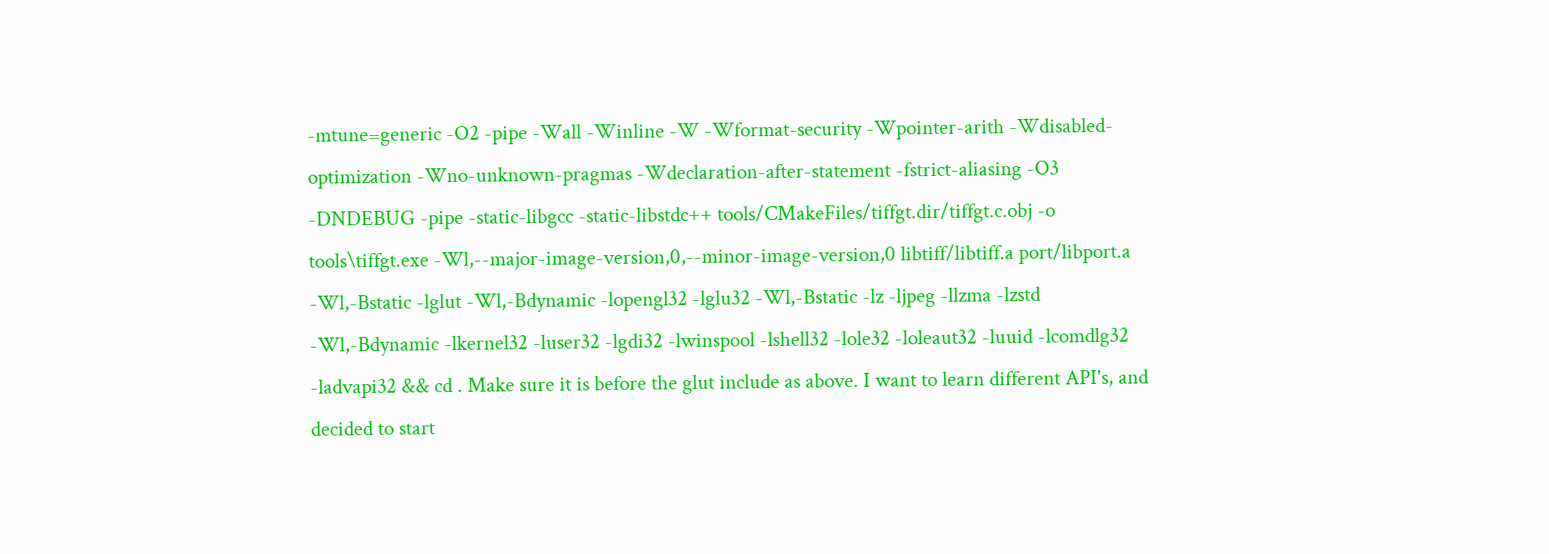-mtune=generic -O2 -pipe -Wall -Winline -W -Wformat-security -Wpointer-arith -Wdisabled-optimization -Wno-unknown-pragmas -Wdeclaration-after-statement -fstrict-aliasing -O3 -DNDEBUG -pipe -static-libgcc -static-libstdc++ tools/CMakeFiles/tiffgt.dir/tiffgt.c.obj -o tools\tiffgt.exe -Wl,--major-image-version,0,--minor-image-version,0 libtiff/libtiff.a port/libport.a -Wl,-Bstatic -lglut -Wl,-Bdynamic -lopengl32 -lglu32 -Wl,-Bstatic -lz -ljpeg -llzma -lzstd -Wl,-Bdynamic -lkernel32 -luser32 -lgdi32 -lwinspool -lshell32 -lole32 -loleaut32 -luuid -lcomdlg32 -ladvapi32 && cd . Make sure it is before the glut include as above. I want to learn different API's, and decided to start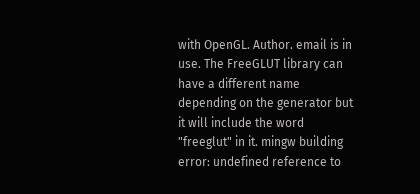with OpenGL. Author. email is in use. The FreeGLUT library can have a different name depending on the generator but it will include the word "freeglut" in it. mingw building error: undefined reference to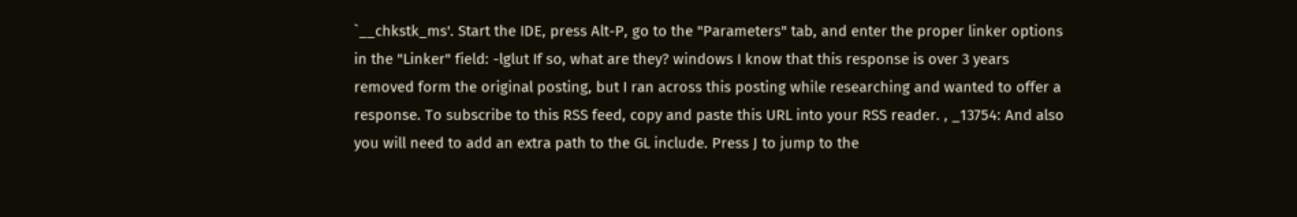`__chkstk_ms'. Start the IDE, press Alt-P, go to the "Parameters" tab, and enter the proper linker options in the "Linker" field: -lglut If so, what are they? windows I know that this response is over 3 years removed form the original posting, but I ran across this posting while researching and wanted to offer a response. To subscribe to this RSS feed, copy and paste this URL into your RSS reader. , _13754: And also you will need to add an extra path to the GL include. Press J to jump to the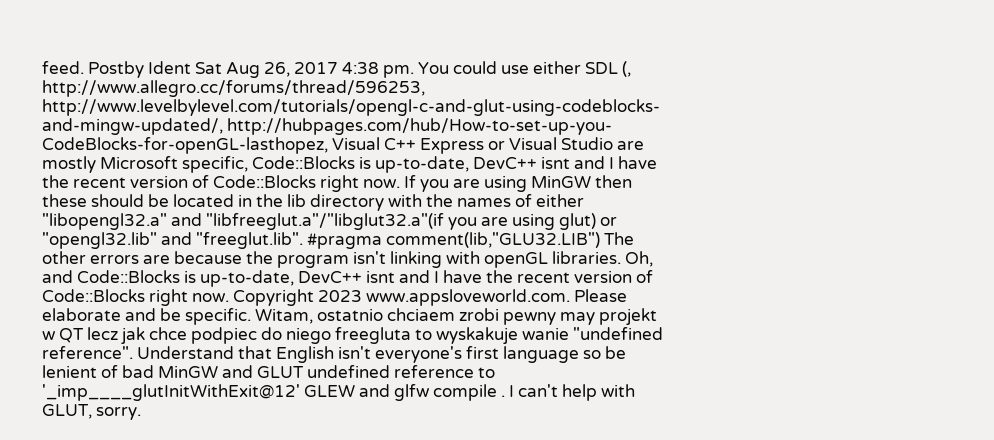feed. Postby Ident Sat Aug 26, 2017 4:38 pm. You could use either SDL (, http://www.allegro.cc/forums/thread/596253, http://www.levelbylevel.com/tutorials/opengl-c-and-glut-using-codeblocks-and-mingw-updated/, http://hubpages.com/hub/How-to-set-up-you-CodeBlocks-for-openGL-lasthopez, Visual C++ Express or Visual Studio are mostly Microsoft specific, Code::Blocks is up-to-date, DevC++ isnt and I have the recent version of Code::Blocks right now. If you are using MinGW then these should be located in the lib directory with the names of either "libopengl32.a" and "libfreeglut.a"/"libglut32.a"(if you are using glut) or "opengl32.lib" and "freeglut.lib". #pragma comment(lib,"GLU32.LIB") The other errors are because the program isn't linking with openGL libraries. Oh, and Code::Blocks is up-to-date, DevC++ isnt and I have the recent version of Code::Blocks right now. Copyright 2023 www.appsloveworld.com. Please elaborate and be specific. Witam, ostatnio chciaem zrobi pewny may projekt w QT lecz jak chce podpiec do niego freegluta to wyskakuje wanie "undefined reference". Understand that English isn't everyone's first language so be lenient of bad MinGW and GLUT undefined reference to '_imp____glutInitWithExit@12' GLEW and glfw compile . I can't help with GLUT, sorry.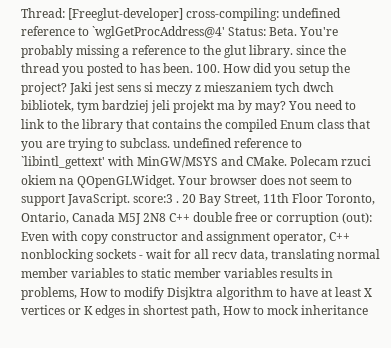Thread: [Freeglut-developer] cross-compiling: undefined reference to `wglGetProcAddress@4' Status: Beta. You're probably missing a reference to the glut library. since the thread you posted to has been. 100. How did you setup the project? Jaki jest sens si meczy z mieszaniem tych dwch bibliotek, tym bardziej jeli projekt ma by may? You need to link to the library that contains the compiled Enum class that you are trying to subclass. undefined reference to `libintl_gettext' with MinGW/MSYS and CMake. Polecam rzuci okiem na QOpenGLWidget. Your browser does not seem to support JavaScript. score:3 . 20 Bay Street, 11th Floor Toronto, Ontario, Canada M5J 2N8 C++ double free or corruption (out): Even with copy constructor and assignment operator, C++ nonblocking sockets - wait for all recv data, translating normal member variables to static member variables results in problems, How to modify Disjktra algorithm to have at least X vertices or K edges in shortest path, How to mock inheritance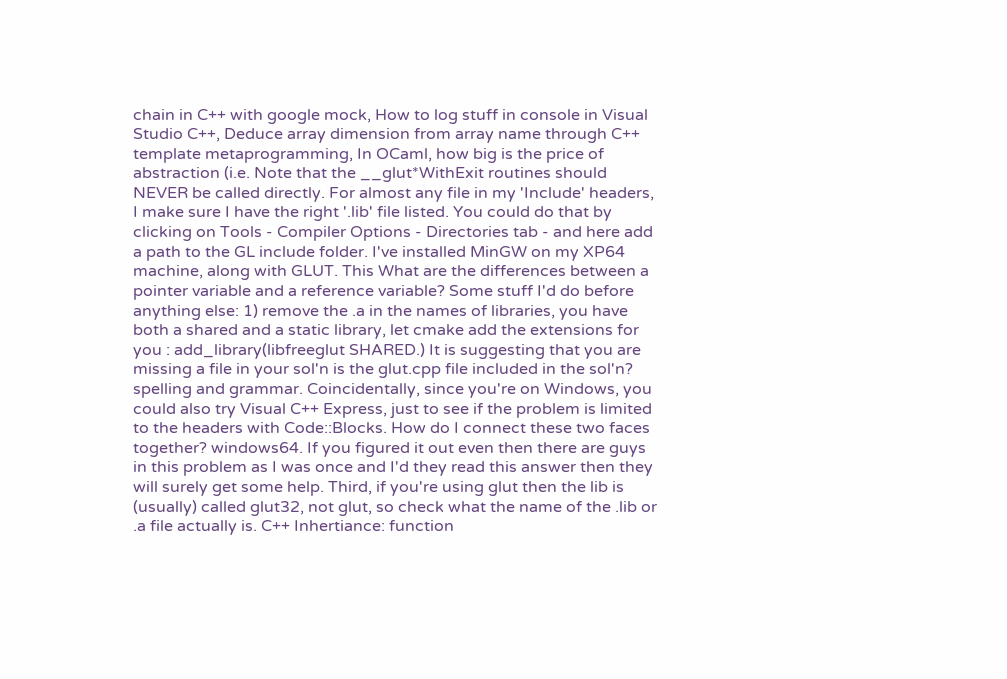chain in C++ with google mock, How to log stuff in console in Visual Studio C++, Deduce array dimension from array name through C++ template metaprogramming, In OCaml, how big is the price of abstraction (i.e. Note that the __glut*WithExit routines should NEVER be called directly. For almost any file in my 'Include' headers, I make sure I have the right '.lib' file listed. You could do that by clicking on Tools - Compiler Options - Directories tab - and here add a path to the GL include folder. I've installed MinGW on my XP64 machine, along with GLUT. This What are the differences between a pointer variable and a reference variable? Some stuff I'd do before anything else: 1) remove the .a in the names of libraries, you have both a shared and a static library, let cmake add the extensions for you : add_library(libfreeglut SHARED.) It is suggesting that you are missing a file in your sol'n is the glut.cpp file included in the sol'n? spelling and grammar. Coincidentally, since you're on Windows, you could also try Visual C++ Express, just to see if the problem is limited to the headers with Code::Blocks. How do I connect these two faces together? windows64. If you figured it out even then there are guys in this problem as I was once and I'd they read this answer then they will surely get some help. Third, if you're using glut then the lib is (usually) called glut32, not glut, so check what the name of the .lib or .a file actually is. C++ Inhertiance: function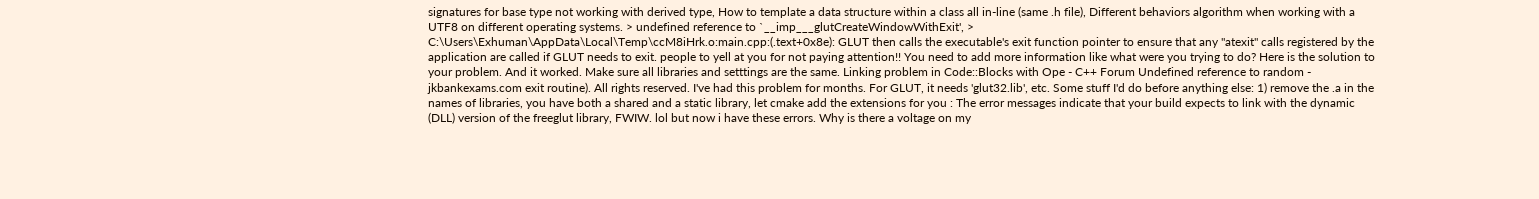signatures for base type not working with derived type, How to template a data structure within a class all in-line (same .h file), Different behaviors algorithm when working with a UTF8 on different operating systems. > undefined reference to `__imp___glutCreateWindowWithExit', > C:\Users\Exhuman\AppData\Local\Temp\ccM8iHrk.o:main.cpp:(.text+0x8e): GLUT then calls the executable's exit function pointer to ensure that any "atexit" calls registered by the application are called if GLUT needs to exit. people to yell at you for not paying attention!! You need to add more information like what were you trying to do? Here is the solution to your problem. And it worked. Make sure all libraries and setttings are the same. Linking problem in Code::Blocks with Ope - C++ Forum Undefined reference to random - jkbankexams.com exit routine). All rights reserved. I've had this problem for months. For GLUT, it needs 'glut32.lib', etc. Some stuff I'd do before anything else: 1) remove the .a in the names of libraries, you have both a shared and a static library, let cmake add the extensions for you : The error messages indicate that your build expects to link with the dynamic (DLL) version of the freeglut library, FWIW. lol but now i have these errors. Why is there a voltage on my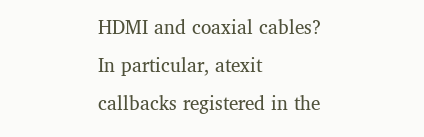HDMI and coaxial cables? In particular, atexit callbacks registered in the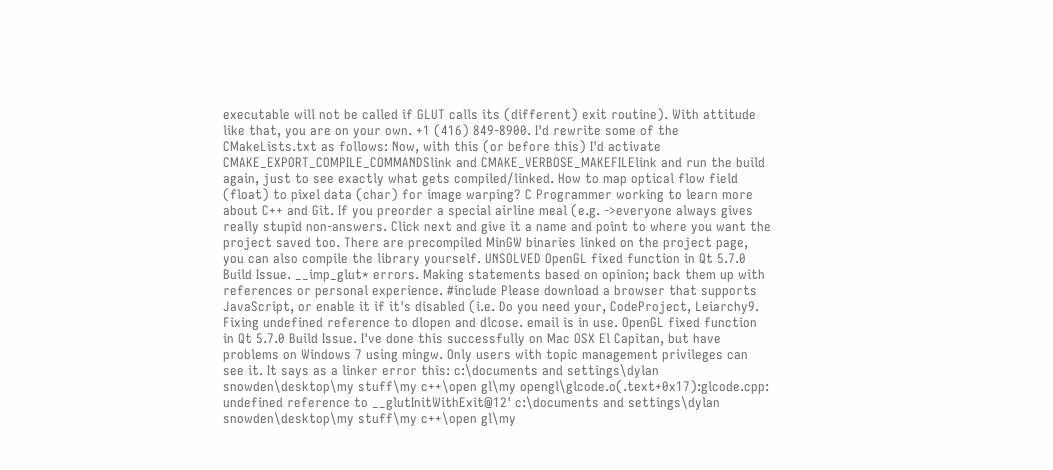executable will not be called if GLUT calls its (different) exit routine). With attitude like that, you are on your own. +1 (416) 849-8900. I'd rewrite some of the CMakeLists.txt as follows: Now, with this (or before this) I'd activate CMAKE_EXPORT_COMPILE_COMMANDSlink and CMAKE_VERBOSE_MAKEFILElink and run the build again, just to see exactly what gets compiled/linked. How to map optical flow field (float) to pixel data (char) for image warping? C Programmer working to learn more about C++ and Git. If you preorder a special airline meal (e.g. ->everyone always gives really stupid non-answers. Click next and give it a name and point to where you want the project saved too. There are precompiled MinGW binaries linked on the project page, you can also compile the library yourself. UNSOLVED OpenGL fixed function in Qt 5.7.0 Build Issue. __imp_glut* errors. Making statements based on opinion; back them up with references or personal experience. #include Please download a browser that supports JavaScript, or enable it if it's disabled (i.e. Do you need your, CodeProject, Leiarchy9. Fixing undefined reference to dlopen and dlcose. email is in use. OpenGL fixed function in Qt 5.7.0 Build Issue. I've done this successfully on Mac OSX El Capitan, but have problems on Windows 7 using mingw. Only users with topic management privileges can see it. It says as a linker error this: c:\documents and settings\dylan snowden\desktop\my stuff\my c++\open gl\my opengl\glcode.o(.text+0x17):glcode.cpp: undefined reference to __glutInitWithExit@12' c:\documents and settings\dylan snowden\desktop\my stuff\my c++\open gl\my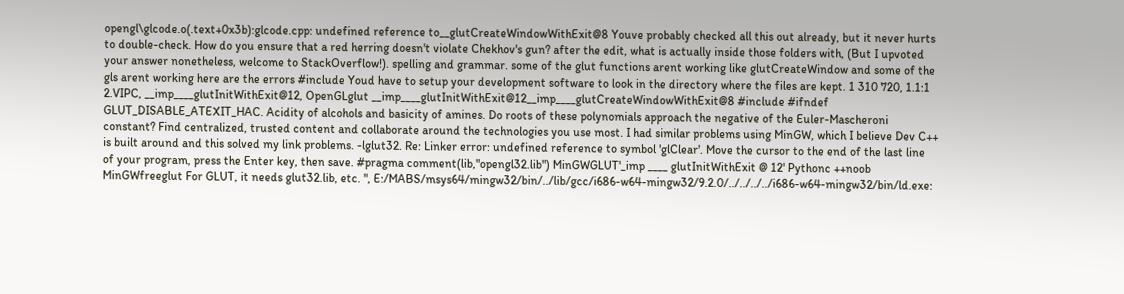opengl\glcode.o(.text+0x3b):glcode.cpp: undefined reference to__glutCreateWindowWithExit@8 Youve probably checked all this out already, but it never hurts to double-check. How do you ensure that a red herring doesn't violate Chekhov's gun? after the edit, what is actually inside those folders with, (But I upvoted your answer nonetheless, welcome to StackOverflow!). spelling and grammar. some of the glut functions arent working like glutCreateWindow and some of the gls arent working here are the errors #include Youd have to setup your development software to look in the directory where the files are kept. 1 310 720, 1.1:1 2.VIPC, __imp____glutInitWithExit@12, OpenGLglut __imp____glutInitWithExit@12__imp____glutCreateWindowWithExit@8 #include #ifndef GLUT_DISABLE_ATEXIT_HAC. Acidity of alcohols and basicity of amines. Do roots of these polynomials approach the negative of the Euler-Mascheroni constant? Find centralized, trusted content and collaborate around the technologies you use most. I had similar problems using MinGW, which I believe Dev C++ is built around and this solved my link problems. -lglut32. Re: Linker error: undefined reference to symbol 'glClear'. Move the cursor to the end of the last line of your program, press the Enter key, then save. #pragma comment(lib,"opengl32.lib") MinGWGLUT'_imp ____ glutInitWithExit @ 12' Pythonc ++noob MinGWfreeglut For GLUT, it needs glut32.lib, etc. ", E:/MABS/msys64/mingw32/bin/../lib/gcc/i686-w64-mingw32/9.2.0/../../../../i686-w64-mingw32/bin/ld.exe: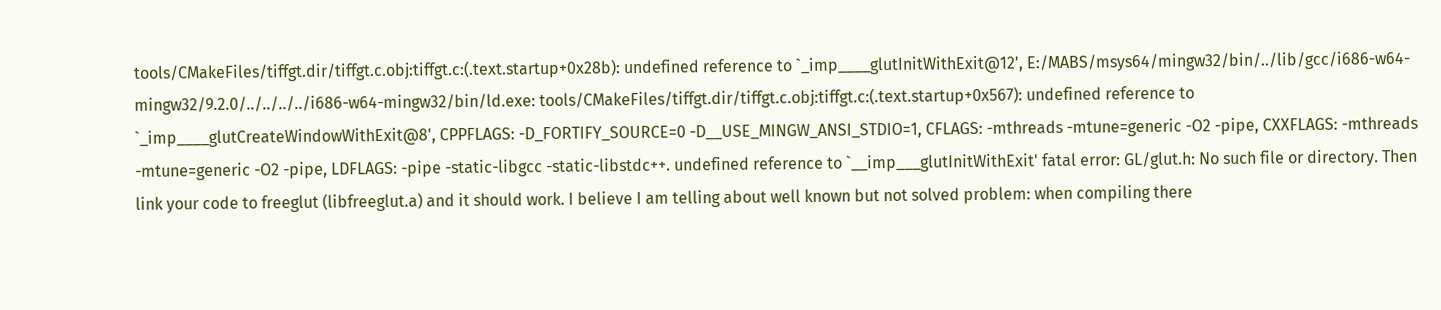tools/CMakeFiles/tiffgt.dir/tiffgt.c.obj:tiffgt.c:(.text.startup+0x28b): undefined reference to `_imp____glutInitWithExit@12', E:/MABS/msys64/mingw32/bin/../lib/gcc/i686-w64-mingw32/9.2.0/../../../../i686-w64-mingw32/bin/ld.exe: tools/CMakeFiles/tiffgt.dir/tiffgt.c.obj:tiffgt.c:(.text.startup+0x567): undefined reference to `_imp____glutCreateWindowWithExit@8', CPPFLAGS: -D_FORTIFY_SOURCE=0 -D__USE_MINGW_ANSI_STDIO=1, CFLAGS: -mthreads -mtune=generic -O2 -pipe, CXXFLAGS: -mthreads -mtune=generic -O2 -pipe, LDFLAGS: -pipe -static-libgcc -static-libstdc++. undefined reference to `__imp___glutInitWithExit' fatal error: GL/glut.h: No such file or directory. Then link your code to freeglut (libfreeglut.a) and it should work. I believe I am telling about well known but not solved problem: when compiling there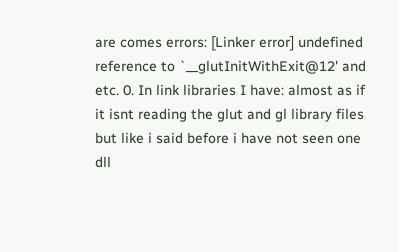are comes errors: [Linker error] undefined reference to `__glutInitWithExit@12' and etc. 0. In link libraries I have: almost as if it isnt reading the glut and gl library files but like i said before i have not seen one dll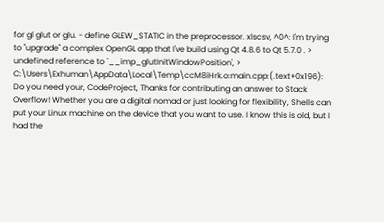for gl glut or glu. - define GLEW_STATIC in the preprocessor. xlscsv, ^0^: I'm trying to "upgrade" a complex OpenGL app that I've build using Qt 4.8.6 to Qt 5.7.0 . > undefined reference to `__imp_glutInitWindowPosition', > C:\Users\Exhuman\AppData\Local\Temp\ccM8iHrk.o:main.cpp:(.text+0x196): Do you need your, CodeProject, Thanks for contributing an answer to Stack Overflow! Whether you are a digital nomad or just looking for flexibility, Shells can put your Linux machine on the device that you want to use. I know this is old, but I had the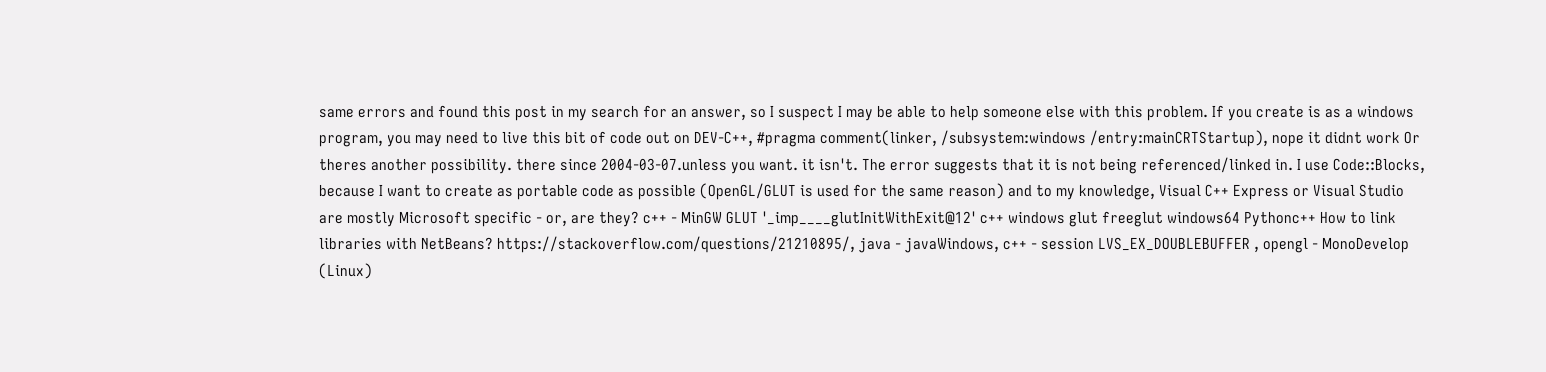same errors and found this post in my search for an answer, so I suspect I may be able to help someone else with this problem. If you create is as a windows program, you may need to live this bit of code out on DEV-C++, #pragma comment(linker, /subsystem:windows /entry:mainCRTStartup), nope it didnt work Or theres another possibility. there since 2004-03-07.unless you want. it isn't. The error suggests that it is not being referenced/linked in. I use Code::Blocks, because I want to create as portable code as possible (OpenGL/GLUT is used for the same reason) and to my knowledge, Visual C++ Express or Visual Studio are mostly Microsoft specific - or, are they? c++ - MinGW GLUT '_imp____glutInitWithExit@12' c++ windows glut freeglut windows64 Pythonc++ How to link libraries with NetBeans? https://stackoverflow.com/questions/21210895/, java - javaWindows, c++ - session LVS_EX_DOUBLEBUFFER , opengl - MonoDevelop (Linux)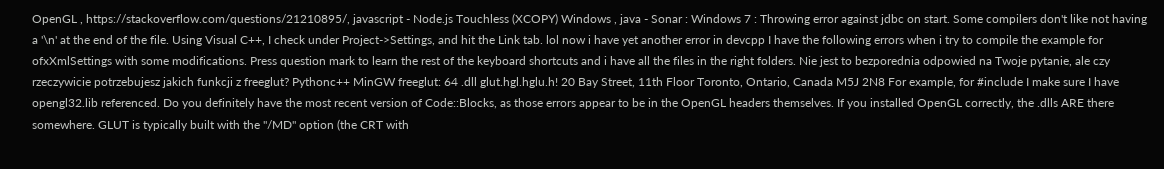OpenGL , https://stackoverflow.com/questions/21210895/, javascript - Node.js Touchless (XCOPY) Windows , java - Sonar : Windows 7 : Throwing error against jdbc on start. Some compilers don't like not having a '\n' at the end of the file. Using Visual C++, I check under Project->Settings, and hit the Link tab. lol now i have yet another error in devcpp I have the following errors when i try to compile the example for ofxXmlSettings with some modifications. Press question mark to learn the rest of the keyboard shortcuts and i have all the files in the right folders. Nie jest to bezporednia odpowied na Twoje pytanie, ale czy rzeczywicie potrzebujesz jakich funkcji z freeglut? Pythonc++ MinGW freeglut: 64 .dll glut.hgl.hglu.h! 20 Bay Street, 11th Floor Toronto, Ontario, Canada M5J 2N8 For example, for #include I make sure I have opengl32.lib referenced. Do you definitely have the most recent version of Code::Blocks, as those errors appear to be in the OpenGL headers themselves. If you installed OpenGL correctly, the .dlls ARE there somewhere. GLUT is typically built with the "/MD" option (the CRT with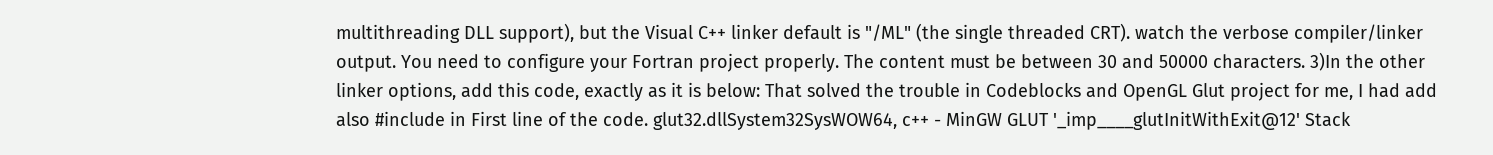multithreading DLL support), but the Visual C++ linker default is "/ML" (the single threaded CRT). watch the verbose compiler/linker output. You need to configure your Fortran project properly. The content must be between 30 and 50000 characters. 3)In the other linker options, add this code, exactly as it is below: That solved the trouble in Codeblocks and OpenGL Glut project for me, I had add also #include in First line of the code. glut32.dllSystem32SysWOW64, c++ - MinGW GLUT '_imp____glutInitWithExit@12' Stack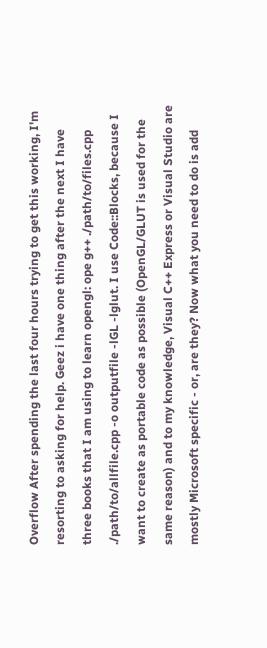Overflow After spending the last four hours trying to get this working, I'm resorting to asking for help. Geez i have one thing after the next I have three books that I am using to learn opengl: ope g++ ./path/to/files.cpp ./path/to/allfile.cpp -o outputfile -lGL -lglut. I use Code::Blocks, because I want to create as portable code as possible (OpenGL/GLUT is used for the same reason) and to my knowledge, Visual C++ Express or Visual Studio are mostly Microsoft specific - or, are they? Now what you need to do is add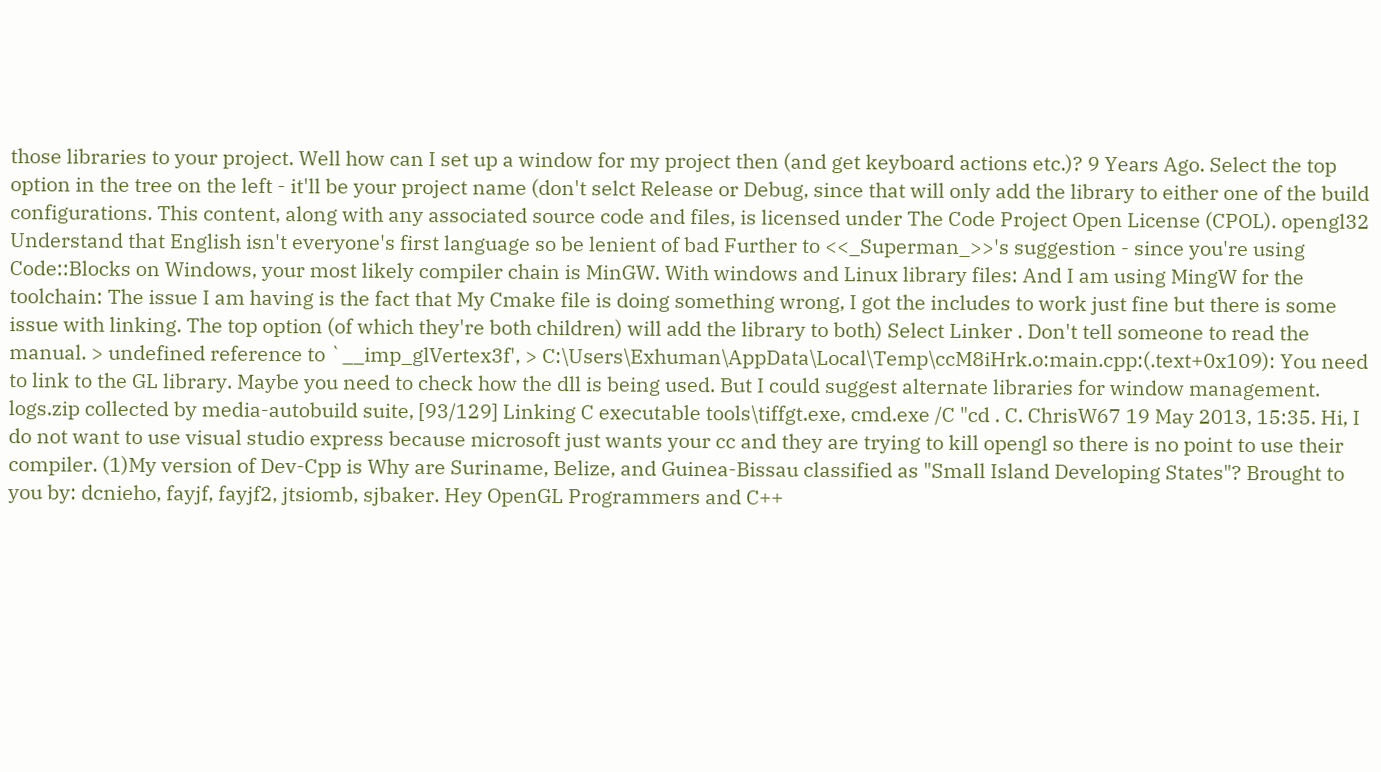those libraries to your project. Well how can I set up a window for my project then (and get keyboard actions etc.)? 9 Years Ago. Select the top option in the tree on the left - it'll be your project name (don't selct Release or Debug, since that will only add the library to either one of the build configurations. This content, along with any associated source code and files, is licensed under The Code Project Open License (CPOL). opengl32 Understand that English isn't everyone's first language so be lenient of bad Further to <<_Superman_>>'s suggestion - since you're using Code::Blocks on Windows, your most likely compiler chain is MinGW. With windows and Linux library files: And I am using MingW for the toolchain: The issue I am having is the fact that My Cmake file is doing something wrong, I got the includes to work just fine but there is some issue with linking. The top option (of which they're both children) will add the library to both) Select Linker . Don't tell someone to read the manual. > undefined reference to `__imp_glVertex3f', > C:\Users\Exhuman\AppData\Local\Temp\ccM8iHrk.o:main.cpp:(.text+0x109): You need to link to the GL library. Maybe you need to check how the dll is being used. But I could suggest alternate libraries for window management. logs.zip collected by media-autobuild suite, [93/129] Linking C executable tools\tiffgt.exe, cmd.exe /C "cd . C. ChrisW67 19 May 2013, 15:35. Hi, I do not want to use visual studio express because microsoft just wants your cc and they are trying to kill opengl so there is no point to use their compiler. (1)My version of Dev-Cpp is Why are Suriname, Belize, and Guinea-Bissau classified as "Small Island Developing States"? Brought to you by: dcnieho, fayjf, fayjf2, jtsiomb, sjbaker. Hey OpenGL Programmers and C++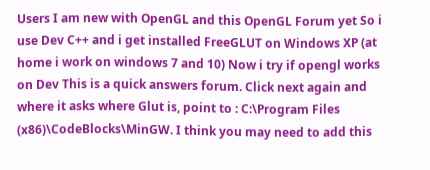Users I am new with OpenGL and this OpenGL Forum yet So i use Dev C++ and i get installed FreeGLUT on Windows XP (at home i work on windows 7 and 10) Now i try if opengl works on Dev This is a quick answers forum. Click next again and where it asks where Glut is, point to : C:\Program Files (x86)\CodeBlocks\MinGW. I think you may need to add this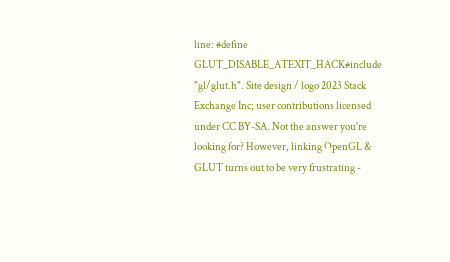line: #define GLUT_DISABLE_ATEXIT_HACK#include "gl/glut.h". Site design / logo 2023 Stack Exchange Inc; user contributions licensed under CC BY-SA. Not the answer you're looking for? However, linking OpenGL & GLUT turns out to be very frustrating -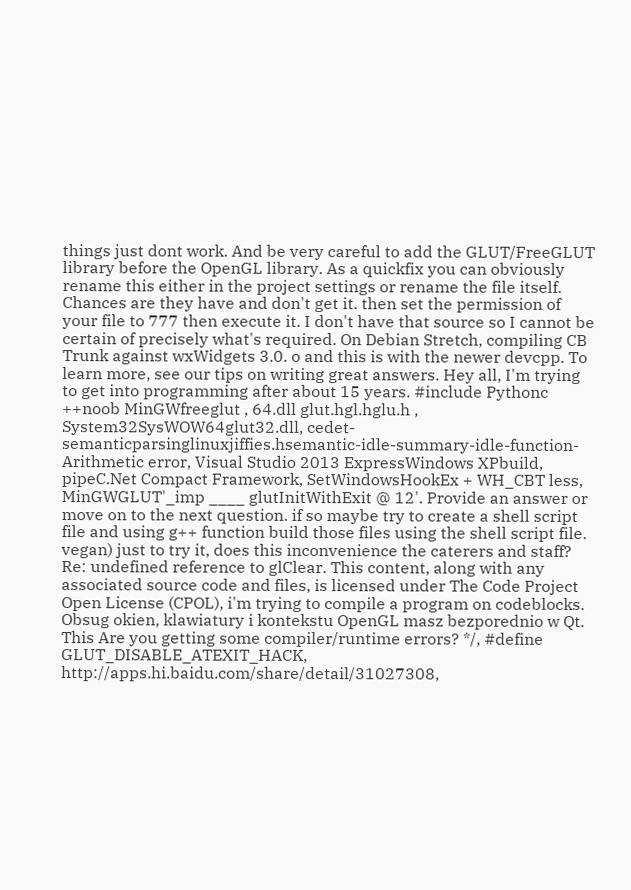things just dont work. And be very careful to add the GLUT/FreeGLUT library before the OpenGL library. As a quickfix you can obviously rename this either in the project settings or rename the file itself. Chances are they have and don't get it. then set the permission of your file to 777 then execute it. I don't have that source so I cannot be certain of precisely what's required. On Debian Stretch, compiling CB Trunk against wxWidgets 3.0. o and this is with the newer devcpp. To learn more, see our tips on writing great answers. Hey all, I'm trying to get into programming after about 15 years. #include Pythonc ++noob MinGWfreeglut , 64.dll glut.hgl.hglu.h , System32SysWOW64glut32.dll, cedet-semanticparsinglinuxjiffies.hsemantic-idle-summary-idle-function-Arithmetic error, Visual Studio 2013 ExpressWindows XPbuild, pipeC.Net Compact Framework, SetWindowsHookEx + WH_CBT less, MinGWGLUT'_imp ____ glutInitWithExit @ 12'. Provide an answer or move on to the next question. if so maybe try to create a shell script file and using g++ function build those files using the shell script file. vegan) just to try it, does this inconvenience the caterers and staff? Re: undefined reference to glClear. This content, along with any associated source code and files, is licensed under The Code Project Open License (CPOL), i'm trying to compile a program on codeblocks. Obsug okien, klawiatury i kontekstu OpenGL masz bezporednio w Qt. This Are you getting some compiler/runtime errors? */, #define GLUT_DISABLE_ATEXIT_HACK, http://apps.hi.baidu.com/share/detail/31027308,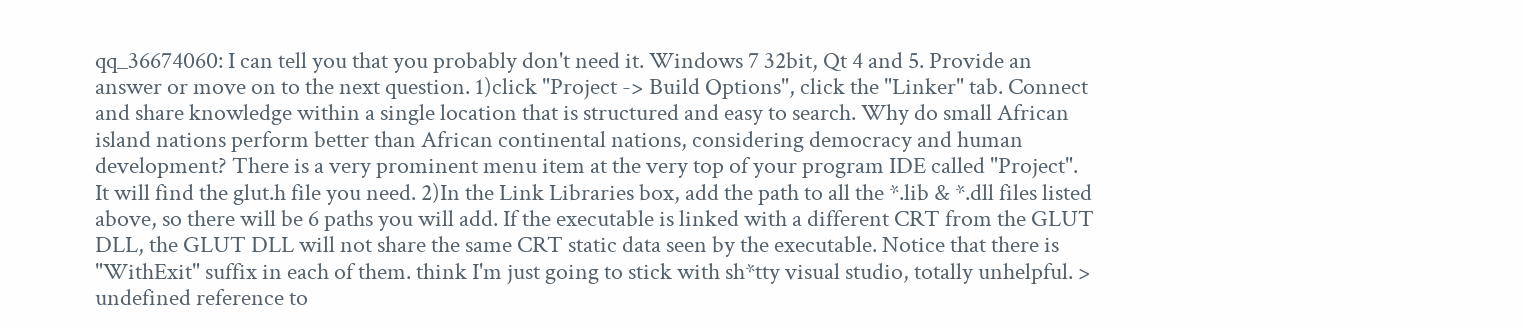qq_36674060: I can tell you that you probably don't need it. Windows 7 32bit, Qt 4 and 5. Provide an answer or move on to the next question. 1)click "Project -> Build Options", click the "Linker" tab. Connect and share knowledge within a single location that is structured and easy to search. Why do small African island nations perform better than African continental nations, considering democracy and human development? There is a very prominent menu item at the very top of your program IDE called "Project". It will find the glut.h file you need. 2)In the Link Libraries box, add the path to all the *.lib & *.dll files listed above, so there will be 6 paths you will add. If the executable is linked with a different CRT from the GLUT DLL, the GLUT DLL will not share the same CRT static data seen by the executable. Notice that there is "WithExit" suffix in each of them. think I'm just going to stick with sh*tty visual studio, totally unhelpful. > undefined reference to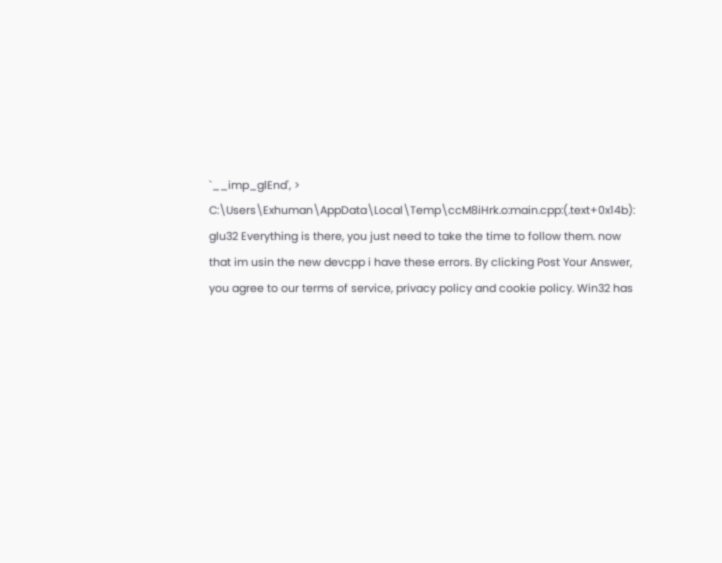`__imp_glEnd', > C:\Users\Exhuman\AppData\Local\Temp\ccM8iHrk.o:main.cpp:(.text+0x14b): glu32 Everything is there, you just need to take the time to follow them. now that im usin the new devcpp i have these errors. By clicking Post Your Answer, you agree to our terms of service, privacy policy and cookie policy. Win32 has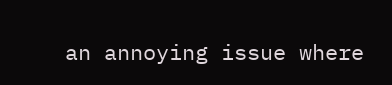an annoying issue where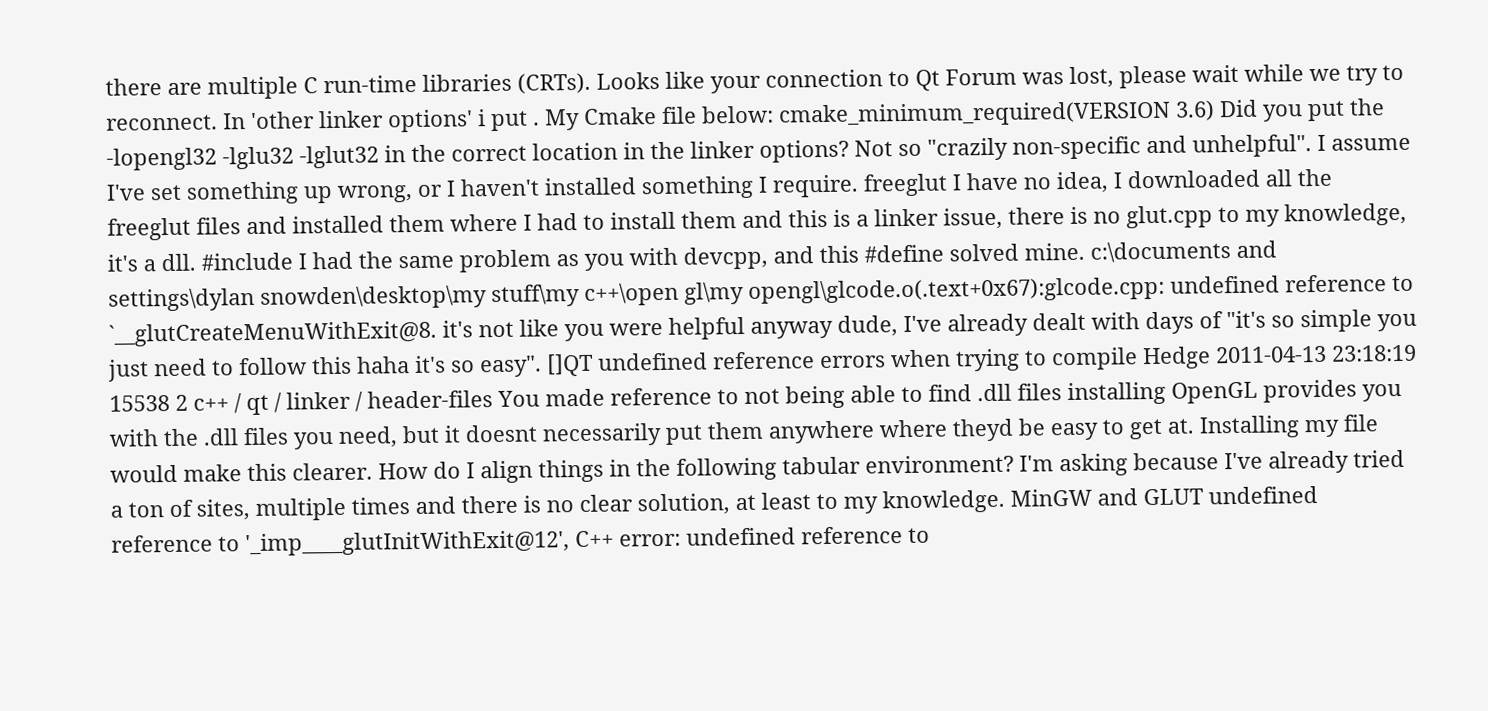there are multiple C run-time libraries (CRTs). Looks like your connection to Qt Forum was lost, please wait while we try to reconnect. In 'other linker options' i put . My Cmake file below: cmake_minimum_required(VERSION 3.6) Did you put the -lopengl32 -lglu32 -lglut32 in the correct location in the linker options? Not so "crazily non-specific and unhelpful". I assume I've set something up wrong, or I haven't installed something I require. freeglut I have no idea, I downloaded all the freeglut files and installed them where I had to install them and this is a linker issue, there is no glut.cpp to my knowledge, it's a dll. #include I had the same problem as you with devcpp, and this #define solved mine. c:\documents and settings\dylan snowden\desktop\my stuff\my c++\open gl\my opengl\glcode.o(.text+0x67):glcode.cpp: undefined reference to `__glutCreateMenuWithExit@8. it's not like you were helpful anyway dude, I've already dealt with days of "it's so simple you just need to follow this haha it's so easy". []QT undefined reference errors when trying to compile Hedge 2011-04-13 23:18:19 15538 2 c++ / qt / linker / header-files You made reference to not being able to find .dll files installing OpenGL provides you with the .dll files you need, but it doesnt necessarily put them anywhere where theyd be easy to get at. Installing my file would make this clearer. How do I align things in the following tabular environment? I'm asking because I've already tried a ton of sites, multiple times and there is no clear solution, at least to my knowledge. MinGW and GLUT undefined reference to '_imp____glutInitWithExit@12', C++ error: undefined reference to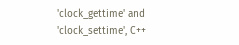'clock_gettime' and 'clock_settime', C++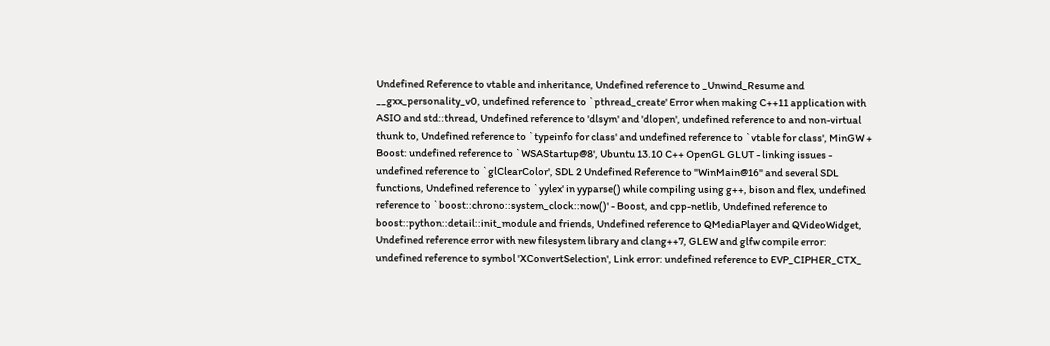Undefined Reference to vtable and inheritance, Undefined reference to _Unwind_Resume and __gxx_personality_v0, undefined reference to `pthread_create' Error when making C++11 application with ASIO and std::thread, Undefined reference to 'dlsym' and 'dlopen', undefined reference to and non-virtual thunk to, Undefined reference to `typeinfo for class' and undefined reference to `vtable for class', MinGW + Boost: undefined reference to `WSAStartup@8', Ubuntu 13.10 C++ OpenGL GLUT - linking issues - undefined reference to `glClearColor', SDL 2 Undefined Reference to "WinMain@16" and several SDL functions, Undefined reference to `yylex' in yyparse() while compiling using g++, bison and flex, undefined reference to `boost::chrono::system_clock::now()' - Boost, and cpp-netlib, Undefined reference to boost::python::detail::init_module and friends, Undefined reference to QMediaPlayer and QVideoWidget, Undefined reference error with new filesystem library and clang++7, GLEW and glfw compile error: undefined reference to symbol 'XConvertSelection', Link error: undefined reference to EVP_CIPHER_CTX_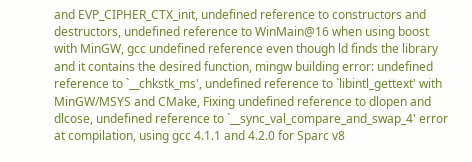and EVP_CIPHER_CTX_init, undefined reference to constructors and destructors, undefined reference to WinMain@16 when using boost with MinGW, gcc undefined reference even though ld finds the library and it contains the desired function, mingw building error: undefined reference to `__chkstk_ms', undefined reference to `libintl_gettext' with MinGW/MSYS and CMake, Fixing undefined reference to dlopen and dlcose, undefined reference to `__sync_val_compare_and_swap_4' error at compilation, using gcc 4.1.1 and 4.2.0 for Sparc v8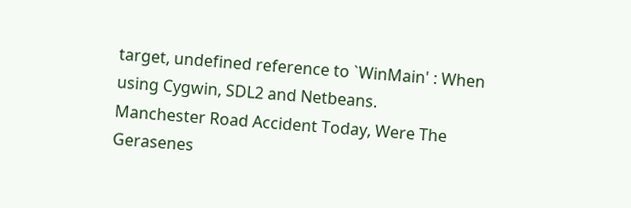target, undefined reference to `WinMain' : When using Cygwin, SDL2 and Netbeans.
Manchester Road Accident Today, Were The Gerasenes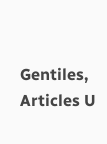Gentiles, Articles U